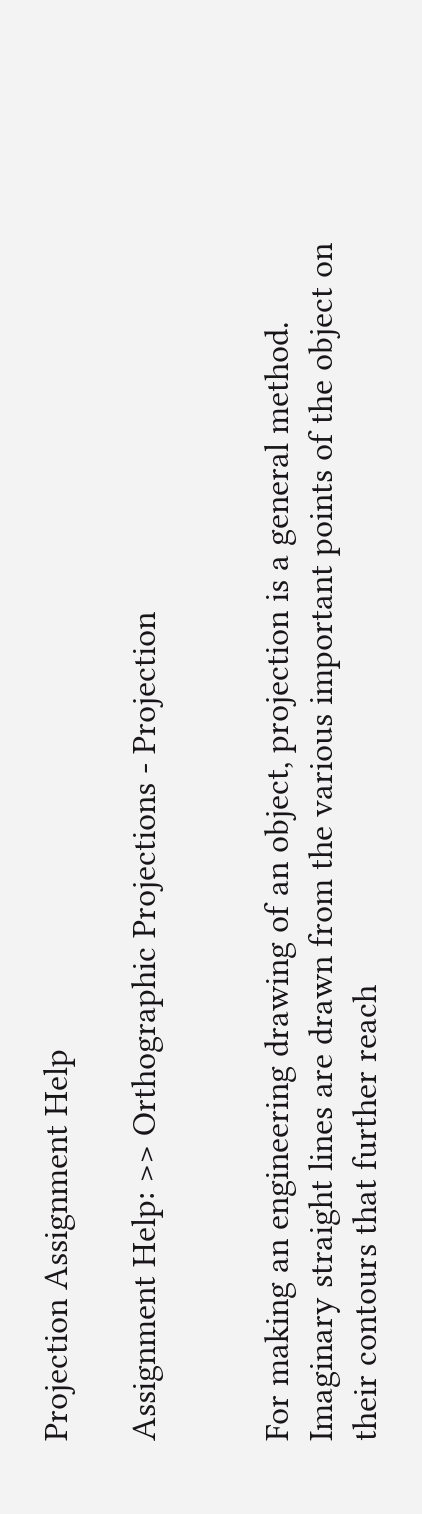Projection Assignment Help

Assignment Help: >> Orthographic Projections - Projection


For making an engineering drawing of an object, projection is a general method. Imaginary straight lines are drawn from the various important points of the object on their contours that further reach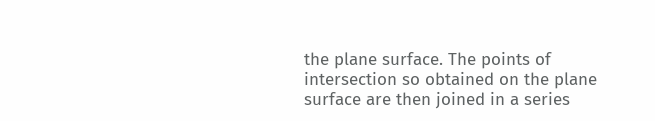the plane surface. The points of intersection so obtained on the plane surface are then joined in a series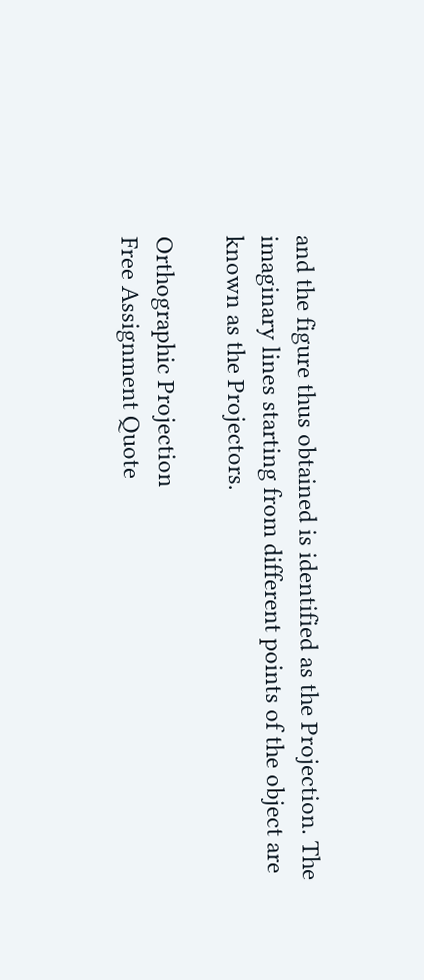and the figure thus obtained is identified as the Projection. The imaginary lines starting from different points of the object are known as the Projectors.

Orthographic Projection
Free Assignment Quote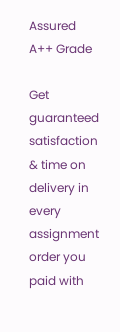Assured A++ Grade

Get guaranteed satisfaction & time on delivery in every assignment order you paid with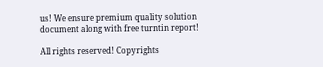us! We ensure premium quality solution document along with free turntin report!

All rights reserved! Copyrights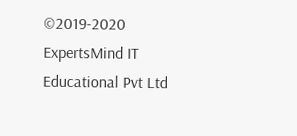©2019-2020 ExpertsMind IT Educational Pvt Ltd